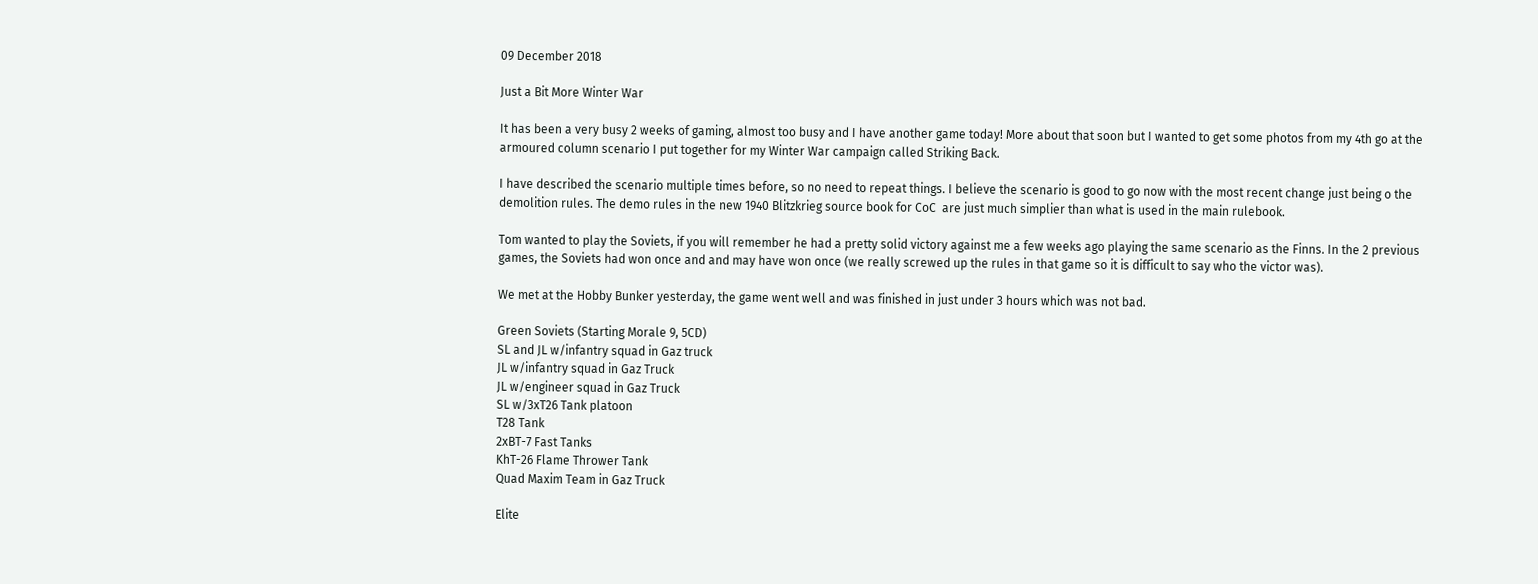09 December 2018

Just a Bit More Winter War

It has been a very busy 2 weeks of gaming, almost too busy and I have another game today! More about that soon but I wanted to get some photos from my 4th go at the armoured column scenario I put together for my Winter War campaign called Striking Back.

I have described the scenario multiple times before, so no need to repeat things. I believe the scenario is good to go now with the most recent change just being o the demolition rules. The demo rules in the new 1940 Blitzkrieg source book for CoC  are just much simplier than what is used in the main rulebook.

Tom wanted to play the Soviets, if you will remember he had a pretty solid victory against me a few weeks ago playing the same scenario as the Finns. In the 2 previous games, the Soviets had won once and and may have won once (we really screwed up the rules in that game so it is difficult to say who the victor was).

We met at the Hobby Bunker yesterday, the game went well and was finished in just under 3 hours which was not bad.

Green Soviets (Starting Morale 9, 5CD)
SL and JL w/infantry squad in Gaz truck
JL w/infantry squad in Gaz Truck
JL w/engineer squad in Gaz Truck
SL w/3xT26 Tank platoon
T28 Tank
2xBT-7 Fast Tanks
KhT-26 Flame Thrower Tank
Quad Maxim Team in Gaz Truck

Elite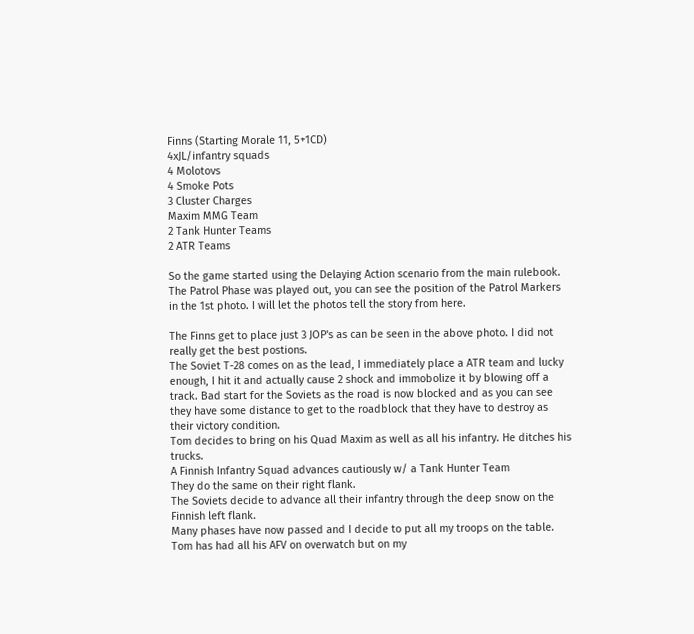Finns (Starting Morale 11, 5+1CD)
4xJL/infantry squads
4 Molotovs
4 Smoke Pots
3 Cluster Charges
Maxim MMG Team
2 Tank Hunter Teams
2 ATR Teams

So the game started using the Delaying Action scenario from the main rulebook. The Patrol Phase was played out, you can see the position of the Patrol Markers in the 1st photo. I will let the photos tell the story from here.

The Finns get to place just 3 JOP's as can be seen in the above photo. I did not really get the best postions.
The Soviet T-28 comes on as the lead, I immediately place a ATR team and lucky enough, I hit it and actually cause 2 shock and immobolize it by blowing off a track. Bad start for the Soviets as the road is now blocked and as you can see they have some distance to get to the roadblock that they have to destroy as their victory condition.
Tom decides to bring on his Quad Maxim as well as all his infantry. He ditches his trucks.
A Finnish Infantry Squad advances cautiously w/ a Tank Hunter Team
They do the same on their right flank.
The Soviets decide to advance all their infantry through the deep snow on the Finnish left flank.
Many phases have now passed and I decide to put all my troops on the table. Tom has had all his AFV on overwatch but on my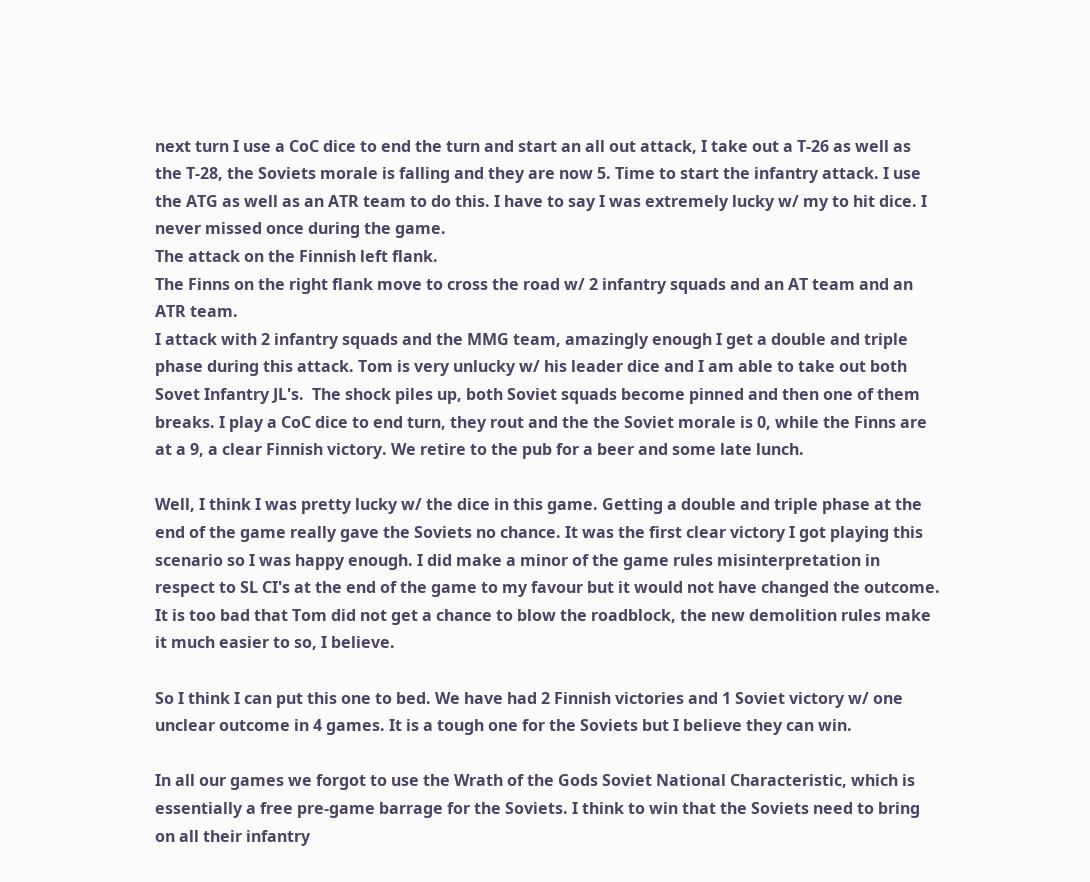next turn I use a CoC dice to end the turn and start an all out attack, I take out a T-26 as well as the T-28, the Soviets morale is falling and they are now 5. Time to start the infantry attack. I use the ATG as well as an ATR team to do this. I have to say I was extremely lucky w/ my to hit dice. I never missed once during the game.
The attack on the Finnish left flank.
The Finns on the right flank move to cross the road w/ 2 infantry squads and an AT team and an ATR team.
I attack with 2 infantry squads and the MMG team, amazingly enough I get a double and triple phase during this attack. Tom is very unlucky w/ his leader dice and I am able to take out both Sovet Infantry JL's.  The shock piles up, both Soviet squads become pinned and then one of them breaks. I play a CoC dice to end turn, they rout and the the Soviet morale is 0, while the Finns are at a 9, a clear Finnish victory. We retire to the pub for a beer and some late lunch.

Well, I think I was pretty lucky w/ the dice in this game. Getting a double and triple phase at the end of the game really gave the Soviets no chance. It was the first clear victory I got playing this scenario so I was happy enough. I did make a minor of the game rules misinterpretation in respect to SL CI's at the end of the game to my favour but it would not have changed the outcome. It is too bad that Tom did not get a chance to blow the roadblock, the new demolition rules make it much easier to so, I believe.

So I think I can put this one to bed. We have had 2 Finnish victories and 1 Soviet victory w/ one unclear outcome in 4 games. It is a tough one for the Soviets but I believe they can win.

In all our games we forgot to use the Wrath of the Gods Soviet National Characteristic, which is essentially a free pre-game barrage for the Soviets. I think to win that the Soviets need to bring on all their infantry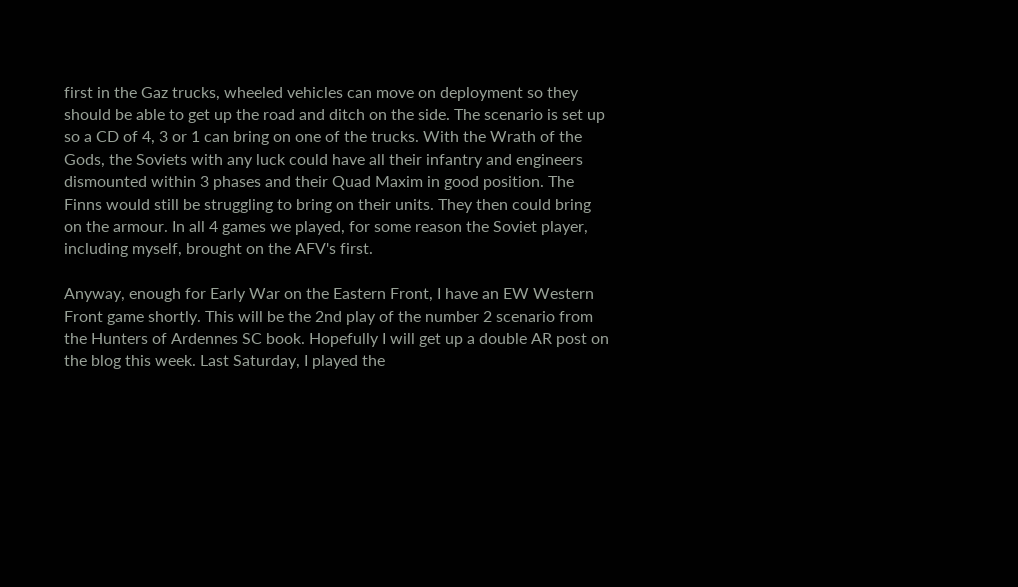first in the Gaz trucks, wheeled vehicles can move on deployment so they should be able to get up the road and ditch on the side. The scenario is set up so a CD of 4, 3 or 1 can bring on one of the trucks. With the Wrath of the Gods, the Soviets with any luck could have all their infantry and engineers dismounted within 3 phases and their Quad Maxim in good position. The Finns would still be struggling to bring on their units. They then could bring on the armour. In all 4 games we played, for some reason the Soviet player, including myself, brought on the AFV's first.

Anyway, enough for Early War on the Eastern Front, I have an EW Western Front game shortly. This will be the 2nd play of the number 2 scenario from the Hunters of Ardennes SC book. Hopefully I will get up a double AR post on the blog this week. Last Saturday, I played the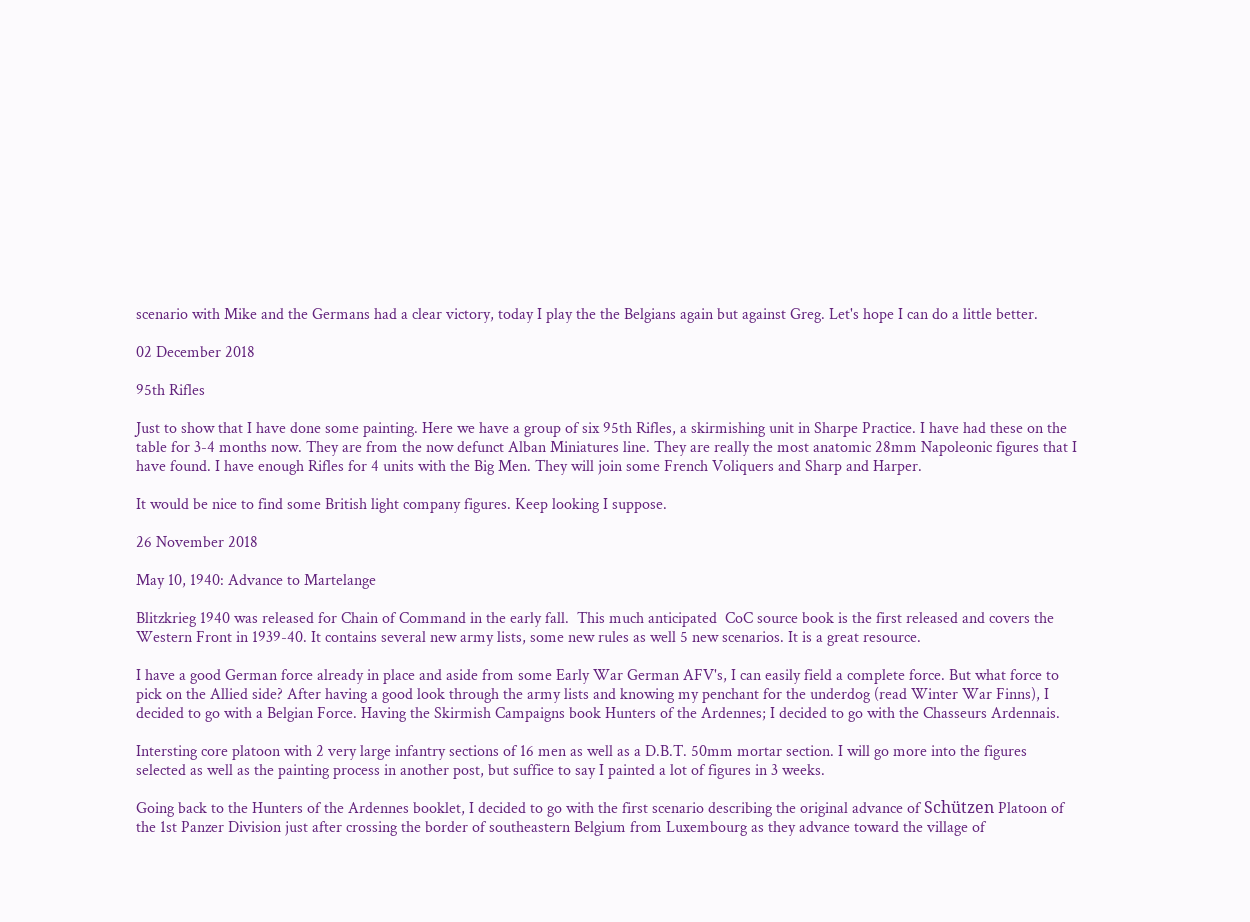scenario with Mike and the Germans had a clear victory, today I play the the Belgians again but against Greg. Let's hope I can do a little better.

02 December 2018

95th Rifles

Just to show that I have done some painting. Here we have a group of six 95th Rifles, a skirmishing unit in Sharpe Practice. I have had these on the table for 3-4 months now. They are from the now defunct Alban Miniatures line. They are really the most anatomic 28mm Napoleonic figures that I have found. I have enough Rifles for 4 units with the Big Men. They will join some French Voliquers and Sharp and Harper.

It would be nice to find some British light company figures. Keep looking I suppose.

26 November 2018

May 10, 1940: Advance to Martelange

Blitzkrieg 1940 was released for Chain of Command in the early fall.  This much anticipated  CoC source book is the first released and covers the Western Front in 1939-40. It contains several new army lists, some new rules as well 5 new scenarios. It is a great resource.

I have a good German force already in place and aside from some Early War German AFV's, I can easily field a complete force. But what force to pick on the Allied side? After having a good look through the army lists and knowing my penchant for the underdog (read Winter War Finns), I decided to go with a Belgian Force. Having the Skirmish Campaigns book Hunters of the Ardennes; I decided to go with the Chasseurs Ardennais.

Intersting core platoon with 2 very large infantry sections of 16 men as well as a D.B.T. 50mm mortar section. I will go more into the figures selected as well as the painting process in another post, but suffice to say I painted a lot of figures in 3 weeks.

Going back to the Hunters of the Ardennes booklet, I decided to go with the first scenario describing the original advance of Schützen Platoon of the 1st Panzer Division just after crossing the border of southeastern Belgium from Luxembourg as they advance toward the village of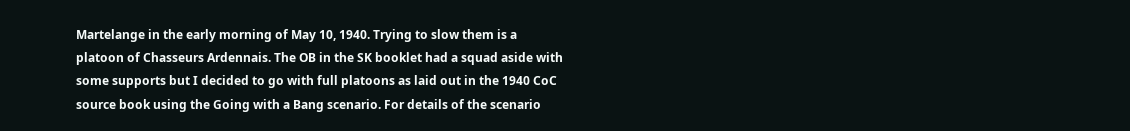Martelange in the early morning of May 10, 1940. Trying to slow them is a platoon of Chasseurs Ardennais. The OB in the SK booklet had a squad aside with some supports but I decided to go with full platoons as laid out in the 1940 CoC source book using the Going with a Bang scenario. For details of the scenario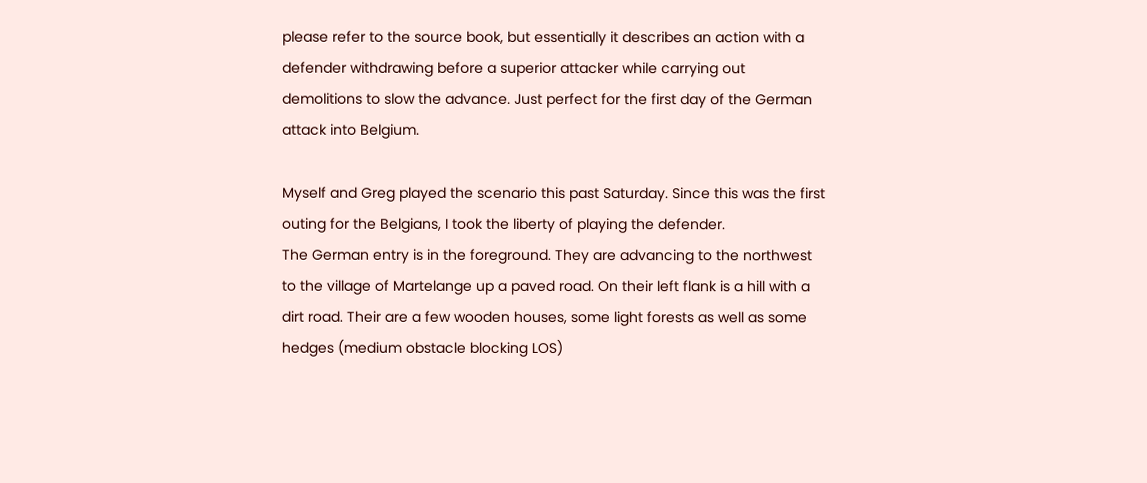please refer to the source book, but essentially it describes an action with a defender withdrawing before a superior attacker while carrying out demolitions to slow the advance. Just perfect for the first day of the German attack into Belgium.

Myself and Greg played the scenario this past Saturday. Since this was the first outing for the Belgians, I took the liberty of playing the defender.
The German entry is in the foreground. They are advancing to the northwest to the village of Martelange up a paved road. On their left flank is a hill with a dirt road. Their are a few wooden houses, some light forests as well as some hedges (medium obstacle blocking LOS)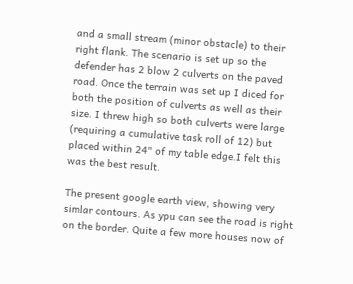and a small stream (minor obstacle) to their right flank. The scenario is set up so the defender has 2 blow 2 culverts on the paved road. Once the terrain was set up I diced for both the position of culverts as well as their size. I threw high so both culverts were large (requiring a cumulative task roll of 12) but placed within 24" of my table edge.I felt this was the best result.

The present google earth view, showing very simlar contours. As ypu can see the road is right on the border. Quite a few more houses now of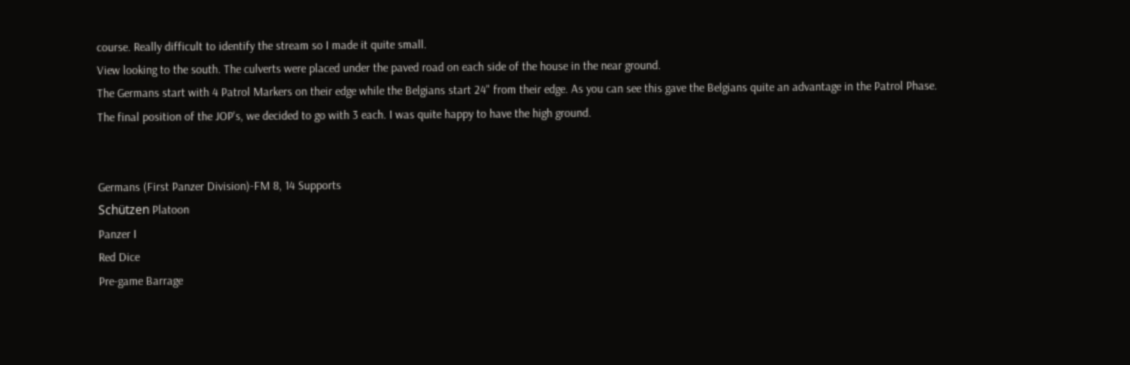course. Really difficult to identify the stream so I made it quite small.
View looking to the south. The culverts were placed under the paved road on each side of the house in the near ground.
The Germans start with 4 Patrol Markers on their edge while the Belgians start 24" from their edge. As you can see this gave the Belgians quite an advantage in the Patrol Phase.
The final position of the JOP's, we decided to go with 3 each. I was quite happy to have the high ground.


Germans (First Panzer Division)-FM 8, 14 Supports
Schützen Platoon
Panzer I
Red Dice
Pre-game Barrage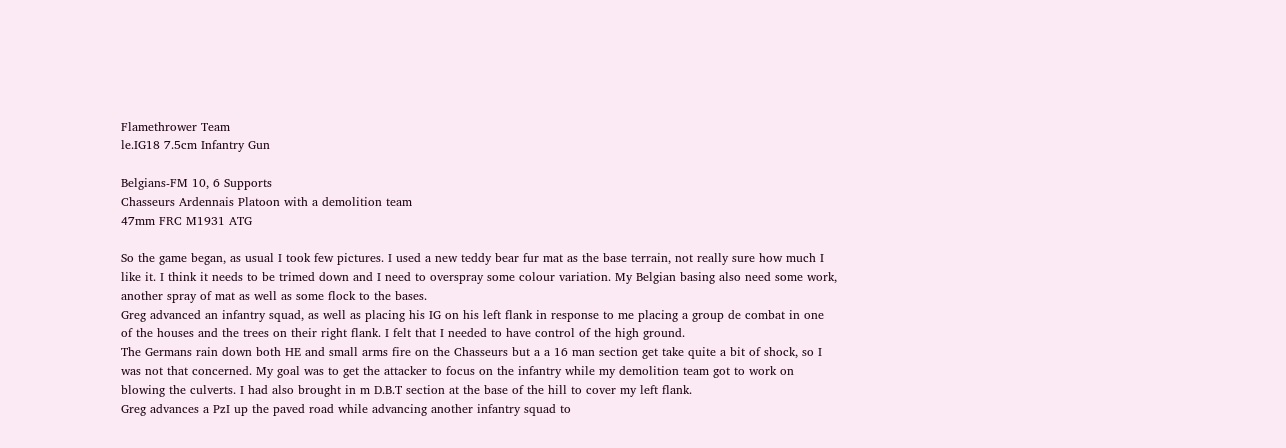Flamethrower Team
le.IG18 7.5cm Infantry Gun

Belgians-FM 10, 6 Supports
Chasseurs Ardennais Platoon with a demolition team
47mm FRC M1931 ATG

So the game began, as usual I took few pictures. I used a new teddy bear fur mat as the base terrain, not really sure how much I like it. I think it needs to be trimed down and I need to overspray some colour variation. My Belgian basing also need some work, another spray of mat as well as some flock to the bases.
Greg advanced an infantry squad, as well as placing his IG on his left flank in response to me placing a group de combat in one of the houses and the trees on their right flank. I felt that I needed to have control of the high ground.
The Germans rain down both HE and small arms fire on the Chasseurs but a a 16 man section get take quite a bit of shock, so I was not that concerned. My goal was to get the attacker to focus on the infantry while my demolition team got to work on blowing the culverts. I had also brought in m D.B.T section at the base of the hill to cover my left flank.
Greg advances a PzI up the paved road while advancing another infantry squad to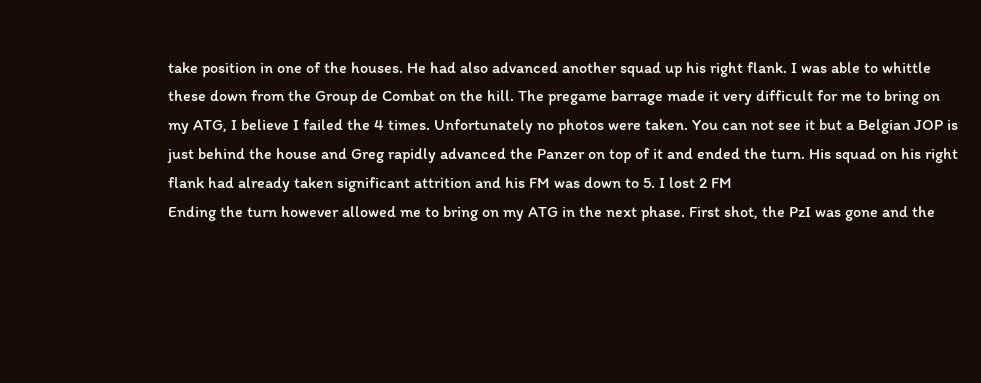take position in one of the houses. He had also advanced another squad up his right flank. I was able to whittle these down from the Group de Combat on the hill. The pregame barrage made it very difficult for me to bring on my ATG, I believe I failed the 4 times. Unfortunately no photos were taken. You can not see it but a Belgian JOP is just behind the house and Greg rapidly advanced the Panzer on top of it and ended the turn. His squad on his right flank had already taken significant attrition and his FM was down to 5. I lost 2 FM
Ending the turn however allowed me to bring on my ATG in the next phase. First shot, the PzI was gone and the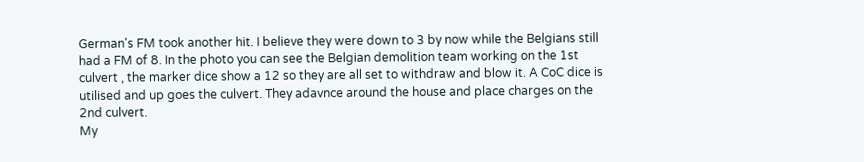German's FM took another hit. I believe they were down to 3 by now while the Belgians still had a FM of 8. In the photo you can see the Belgian demolition team working on the 1st culvert , the marker dice show a 12 so they are all set to withdraw and blow it. A CoC dice is utilised and up goes the culvert. They adavnce around the house and place charges on the 2nd culvert.
My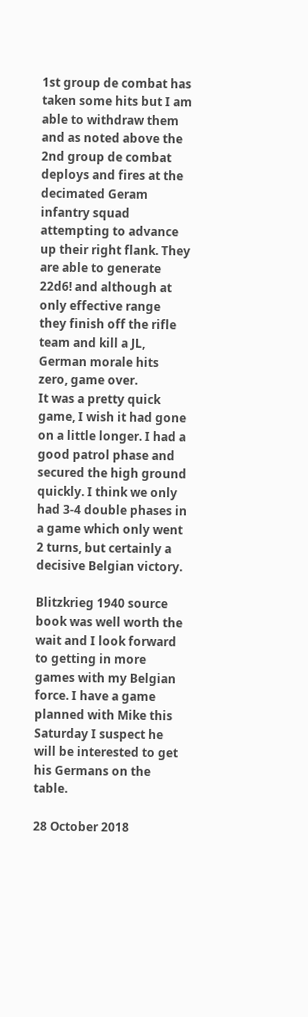1st group de combat has taken some hits but I am able to withdraw them and as noted above the 2nd group de combat deploys and fires at the decimated Geram infantry squad attempting to advance up their right flank. They are able to generate 22d6! and although at only effective range they finish off the rifle team and kill a JL, German morale hits zero, game over.
It was a pretty quick game, I wish it had gone on a little longer. I had a good patrol phase and secured the high ground quickly. I think we only had 3-4 double phases in a game which only went 2 turns, but certainly a decisive Belgian victory.

Blitzkrieg 1940 source book was well worth the wait and I look forward to getting in more games with my Belgian force. I have a game planned with Mike this Saturday I suspect he will be interested to get his Germans on the table.

28 October 2018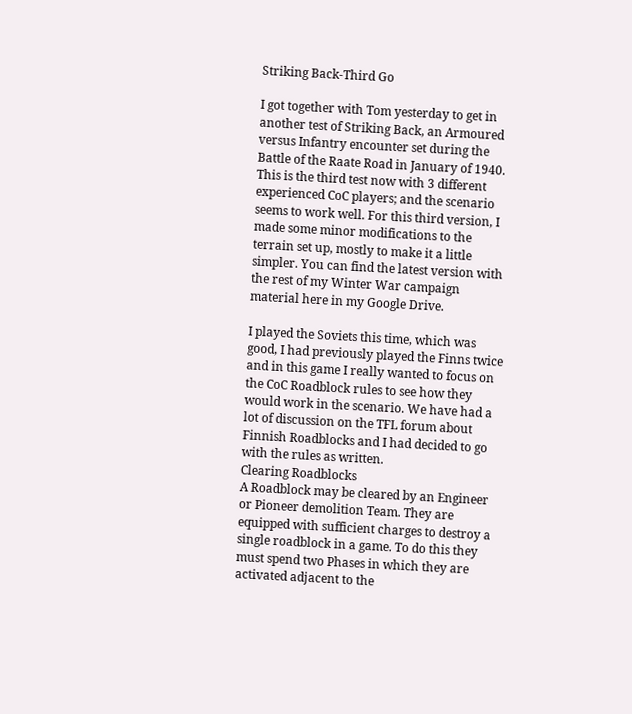Striking Back-Third Go

I got together with Tom yesterday to get in another test of Striking Back, an Armoured versus Infantry encounter set during the Battle of the Raate Road in January of 1940. This is the third test now with 3 different experienced CoC players; and the scenario seems to work well. For this third version, I made some minor modifications to the terrain set up, mostly to make it a little simpler. You can find the latest version with the rest of my Winter War campaign material here in my Google Drive.

I played the Soviets this time, which was good, I had previously played the Finns twice and in this game I really wanted to focus on the CoC Roadblock rules to see how they would work in the scenario. We have had a lot of discussion on the TFL forum about Finnish Roadblocks and I had decided to go with the rules as written.
Clearing Roadblocks
A Roadblock may be cleared by an Engineer or Pioneer demolition Team. They are equipped with sufficient charges to destroy a single roadblock in a game. To do this they must spend two Phases in which they are activated adjacent to the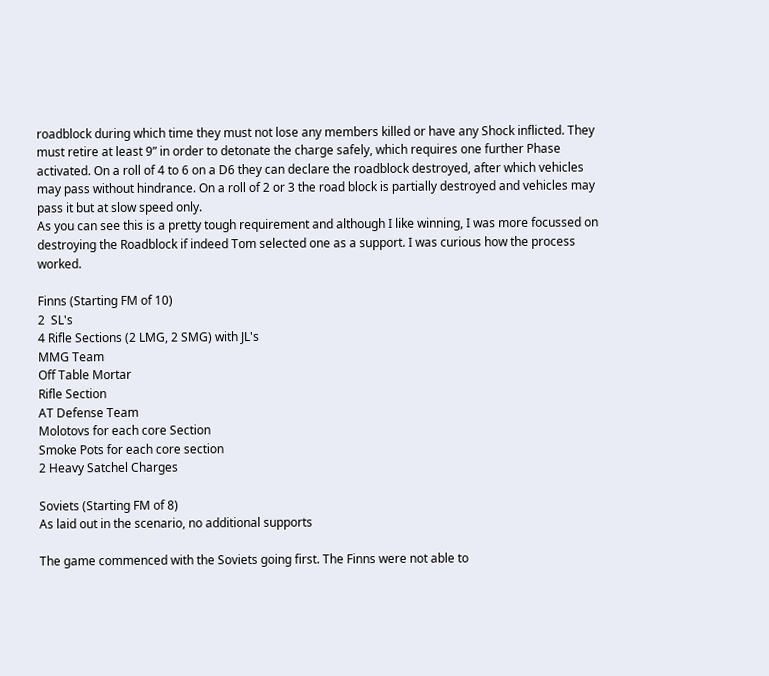roadblock during which time they must not lose any members killed or have any Shock inflicted. They must retire at least 9” in order to detonate the charge safely, which requires one further Phase activated. On a roll of 4 to 6 on a D6 they can declare the roadblock destroyed, after which vehicles may pass without hindrance. On a roll of 2 or 3 the road block is partially destroyed and vehicles may pass it but at slow speed only.
As you can see this is a pretty tough requirement and although I like winning, I was more focussed on destroying the Roadblock if indeed Tom selected one as a support. I was curious how the process worked.

Finns (Starting FM of 10)
2  SL's
4 Rifle Sections (2 LMG, 2 SMG) with JL's
MMG Team
Off Table Mortar
Rifle Section
AT Defense Team
Molotovs for each core Section
Smoke Pots for each core section
2 Heavy Satchel Charges

Soviets (Starting FM of 8)
As laid out in the scenario, no additional supports

The game commenced with the Soviets going first. The Finns were not able to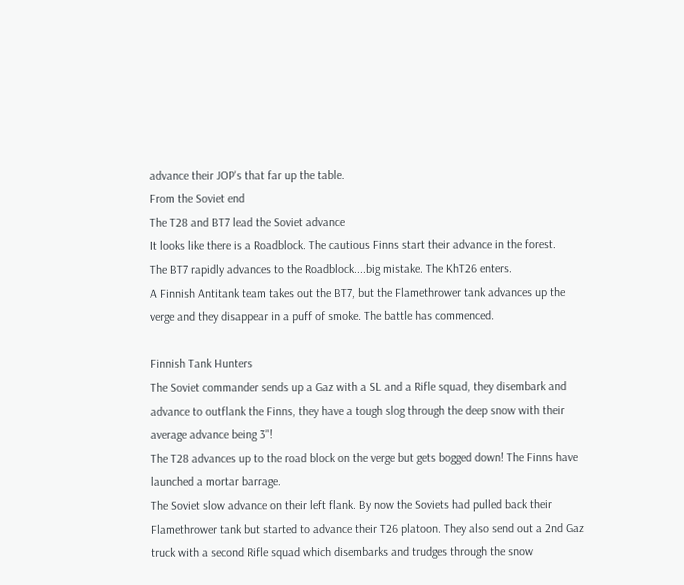advance their JOP's that far up the table.
From the Soviet end
The T28 and BT7 lead the Soviet advance
It looks like there is a Roadblock. The cautious Finns start their advance in the forest.
The BT7 rapidly advances to the Roadblock....big mistake. The KhT26 enters.
A Finnish Antitank team takes out the BT7, but the Flamethrower tank advances up the verge and they disappear in a puff of smoke. The battle has commenced.

Finnish Tank Hunters
The Soviet commander sends up a Gaz with a SL and a Rifle squad, they disembark and advance to outflank the Finns, they have a tough slog through the deep snow with their average advance being 3"!
The T28 advances up to the road block on the verge but gets bogged down! The Finns have launched a mortar barrage.
The Soviet slow advance on their left flank. By now the Soviets had pulled back their Flamethrower tank but started to advance their T26 platoon. They also send out a 2nd Gaz truck with a second Rifle squad which disembarks and trudges through the snow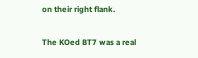on their right flank.

The KOed BT7 was a real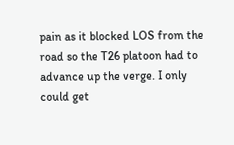pain as it blocked LOS from the road so the T26 platoon had to advance up the verge. I only could get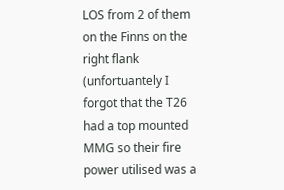LOS from 2 of them on the Finns on the right flank (unfortuantely I forgot that the T26 had a top mounted MMG so their fire power utilised was a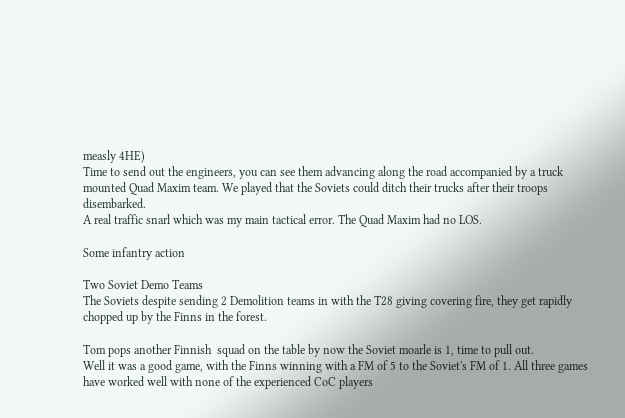measly 4HE)
Time to send out the engineers, you can see them advancing along the road accompanied by a truck mounted Quad Maxim team. We played that the Soviets could ditch their trucks after their troops disembarked.
A real traffic snarl which was my main tactical error. The Quad Maxim had no LOS.

Some infantry action

Two Soviet Demo Teams
The Soviets despite sending 2 Demolition teams in with the T28 giving covering fire, they get rapidly chopped up by the Finns in the forest.

Tom pops another Finnish  squad on the table by now the Soviet moarle is 1, time to pull out.
Well it was a good game, with the Finns winning with a FM of 5 to the Soviet's FM of 1. All three games have worked well with none of the experienced CoC players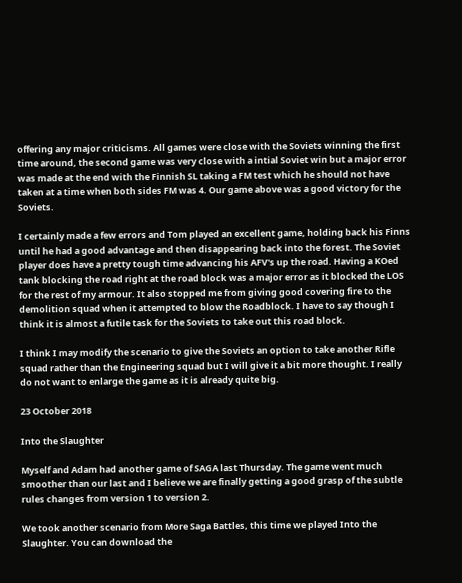offering any major criticisms. All games were close with the Soviets winning the first time around, the second game was very close with a intial Soviet win but a major error was made at the end with the Finnish SL taking a FM test which he should not have taken at a time when both sides FM was 4. Our game above was a good victory for the Soviets.

I certainly made a few errors and Tom played an excellent game, holding back his Finns until he had a good advantage and then disappearing back into the forest. The Soviet player does have a pretty tough time advancing his AFV's up the road. Having a KOed tank blocking the road right at the road block was a major error as it blocked the LOS for the rest of my armour. It also stopped me from giving good covering fire to the demolition squad when it attempted to blow the Roadblock. I have to say though I think it is almost a futile task for the Soviets to take out this road block.

I think I may modify the scenario to give the Soviets an option to take another Rifle squad rather than the Engineering squad but I will give it a bit more thought. I really do not want to enlarge the game as it is already quite big.

23 October 2018

Into the Slaughter

Myself and Adam had another game of SAGA last Thursday. The game went much smoother than our last and I believe we are finally getting a good grasp of the subtle rules changes from version 1 to version 2.

We took another scenario from More Saga Battles, this time we played Into the Slaughter. You can download the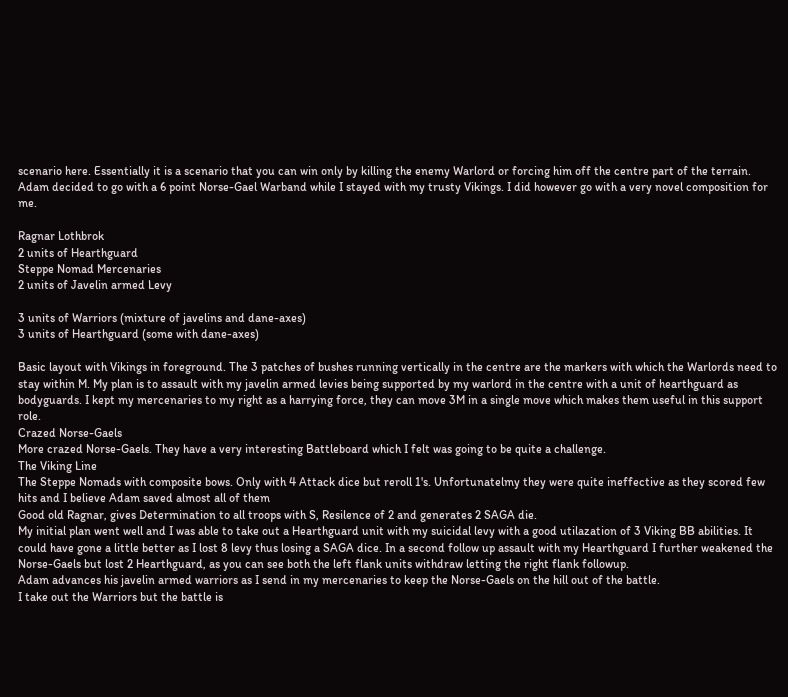scenario here. Essentially it is a scenario that you can win only by killing the enemy Warlord or forcing him off the centre part of the terrain. Adam decided to go with a 6 point Norse-Gael Warband while I stayed with my trusty Vikings. I did however go with a very novel composition for me.

Ragnar Lothbrok
2 units of Hearthguard
Steppe Nomad Mercenaries
2 units of Javelin armed Levy

3 units of Warriors (mixture of javelins and dane-axes)
3 units of Hearthguard (some with dane-axes)

Basic layout with Vikings in foreground. The 3 patches of bushes running vertically in the centre are the markers with which the Warlords need to stay within M. My plan is to assault with my javelin armed levies being supported by my warlord in the centre with a unit of hearthguard as bodyguards. I kept my mercenaries to my right as a harrying force, they can move 3M in a single move which makes them useful in this support role.
Crazed Norse-Gaels
More crazed Norse-Gaels. They have a very interesting Battleboard which I felt was going to be quite a challenge.
The Viking Line
The Steppe Nomads with composite bows. Only with 4 Attack dice but reroll 1's. Unfortunatelmy they were quite ineffective as they scored few hits and I believe Adam saved almost all of them
Good old Ragnar, gives Determination to all troops with S, Resilence of 2 and generates 2 SAGA die.
My initial plan went well and I was able to take out a Hearthguard unit with my suicidal levy with a good utilazation of 3 Viking BB abilities. It could have gone a little better as I lost 8 levy thus losing a SAGA dice. In a second follow up assault with my Hearthguard I further weakened the Norse-Gaels but lost 2 Hearthguard, as you can see both the left flank units withdraw letting the right flank followup.
Adam advances his javelin armed warriors as I send in my mercenaries to keep the Norse-Gaels on the hill out of the battle.
I take out the Warriors but the battle is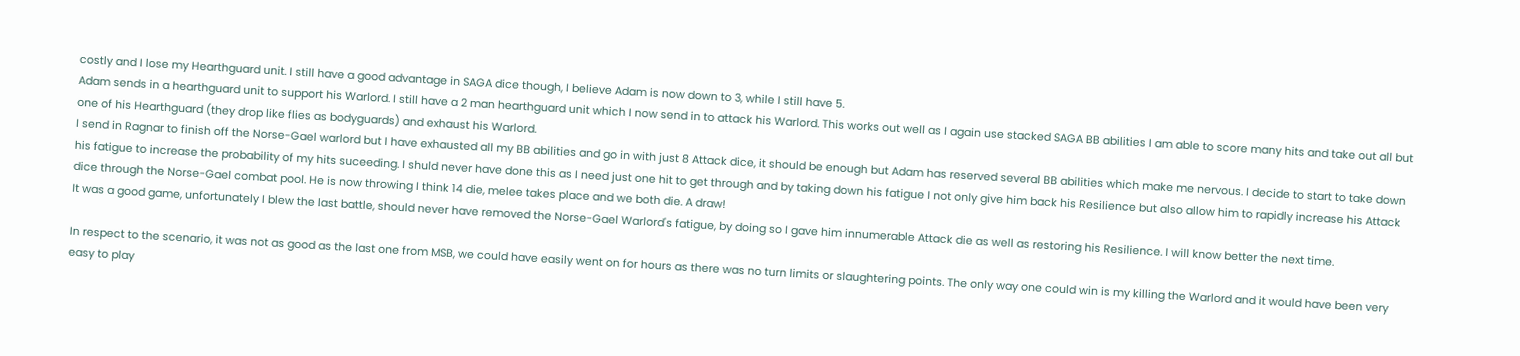costly and I lose my Hearthguard unit. I still have a good advantage in SAGA dice though, I believe Adam is now down to 3, while I still have 5.
Adam sends in a hearthguard unit to support his Warlord. I still have a 2 man hearthguard unit which I now send in to attack his Warlord. This works out well as I again use stacked SAGA BB abilities I am able to score many hits and take out all but one of his Hearthguard (they drop like flies as bodyguards) and exhaust his Warlord.
I send in Ragnar to finish off the Norse-Gael warlord but I have exhausted all my BB abilities and go in with just 8 Attack dice, it should be enough but Adam has reserved several BB abilities which make me nervous. I decide to start to take down his fatigue to increase the probability of my hits suceeding. I shuld never have done this as I need just one hit to get through and by taking down his fatigue I not only give him back his Resilience but also allow him to rapidly increase his Attack dice through the Norse-Gael combat pool. He is now throwing I think 14 die, melee takes place and we both die. A draw!
It was a good game, unfortunately I blew the last battle, should never have removed the Norse-Gael Warlord's fatigue, by doing so I gave him innumerable Attack die as well as restoring his Resilience. I will know better the next time.

In respect to the scenario, it was not as good as the last one from MSB, we could have easily went on for hours as there was no turn limits or slaughtering points. The only way one could win is my killing the Warlord and it would have been very easy to play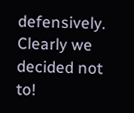defensively.  Clearly we decided not to!